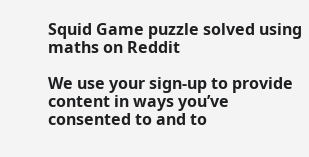Squid Game puzzle solved using maths on Reddit

We use your sign-up to provide content in ways you’ve consented to and to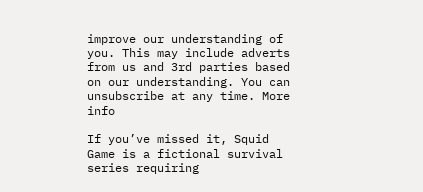improve our understanding of you. This may include adverts from us and 3rd parties based on our understanding. You can unsubscribe at any time. More info

If you’ve missed it, Squid Game is a fictional survival series requiring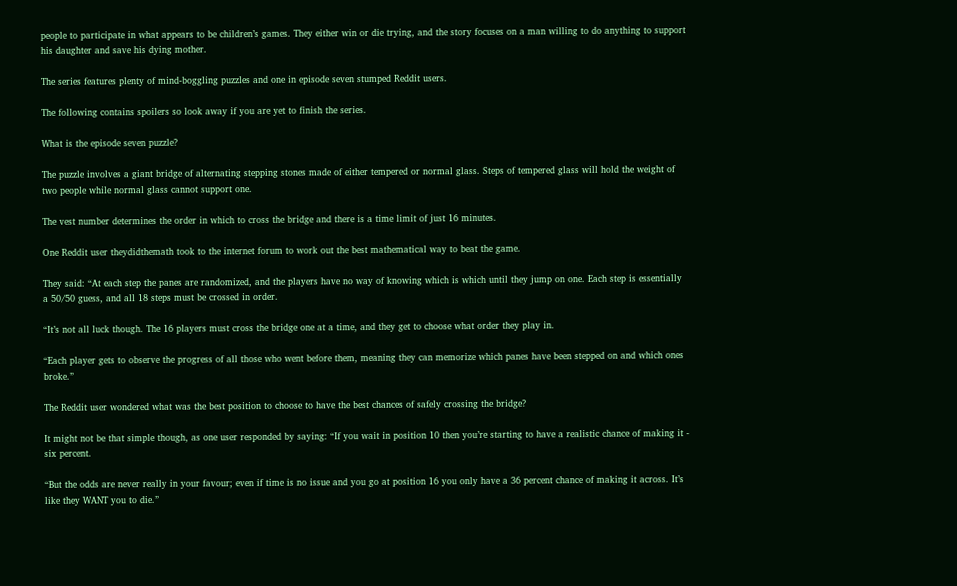people to participate in what appears to be children’s games. They either win or die trying, and the story focuses on a man willing to do anything to support his daughter and save his dying mother.

The series features plenty of mind-boggling puzzles and one in episode seven stumped Reddit users.

The following contains spoilers so look away if you are yet to finish the series.

What is the episode seven puzzle?

The puzzle involves a giant bridge of alternating stepping stones made of either tempered or normal glass. Steps of tempered glass will hold the weight of two people while normal glass cannot support one.

The vest number determines the order in which to cross the bridge and there is a time limit of just 16 minutes.

One Reddit user theydidthemath took to the internet forum to work out the best mathematical way to beat the game.

They said: “At each step the panes are randomized, and the players have no way of knowing which is which until they jump on one. Each step is essentially a 50/50 guess, and all 18 steps must be crossed in order.

“It’s not all luck though. The 16 players must cross the bridge one at a time, and they get to choose what order they play in.

“Each player gets to observe the progress of all those who went before them, meaning they can memorize which panes have been stepped on and which ones broke.”

The Reddit user wondered what was the best position to choose to have the best chances of safely crossing the bridge?

It might not be that simple though, as one user responded by saying: “If you wait in position 10 then you’re starting to have a realistic chance of making it ‑ six percent.

“But the odds are never really in your favour; even if time is no issue and you go at position 16 you only have a 36 percent chance of making it across. It’s like they WANT you to die.”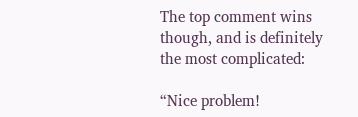The top comment wins though, and is definitely the most complicated:

“Nice problem!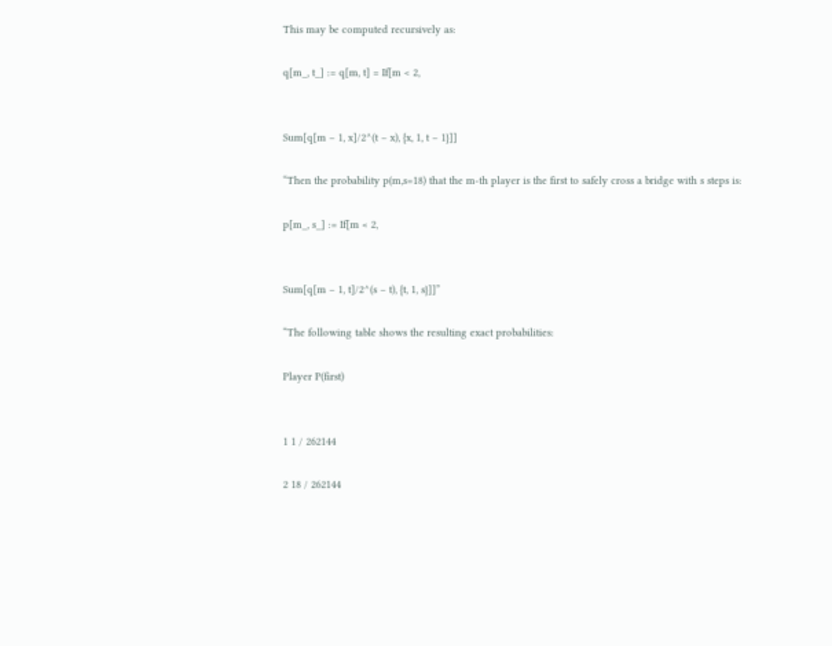This may be computed recursively as:

q[m_, t_] := q[m, t] = If[m < 2,


Sum[q[m – 1, x]/2^(t – x), {x, 1, t – 1}]]

“Then the probability p(m,s=18) that the m-th player is the first to safely cross a bridge with s steps is:

p[m_, s_] := If[m < 2,


Sum[q[m – 1, t]/2^(s – t), {t, 1, s}]]”

“The following table shows the resulting exact probabilities:

Player P(first)


1 1 / 262144

2 18 / 262144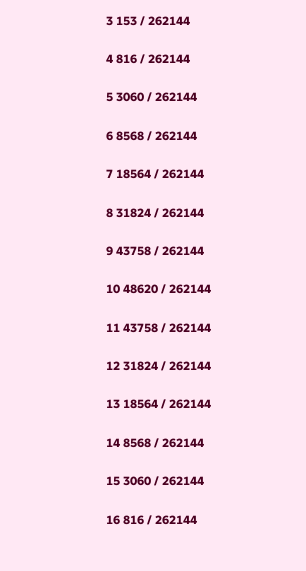3 153 / 262144

4 816 / 262144

5 3060 / 262144

6 8568 / 262144

7 18564 / 262144

8 31824 / 262144

9 43758 / 262144

10 48620 / 262144

11 43758 / 262144

12 31824 / 262144

13 18564 / 262144

14 8568 / 262144

15 3060 / 262144

16 816 / 262144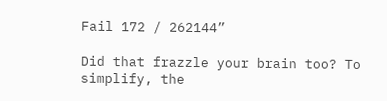Fail 172 / 262144”

Did that frazzle your brain too? To simplify, the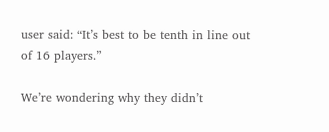user said: “It’s best to be tenth in line out of 16 players.”

We’re wondering why they didn’t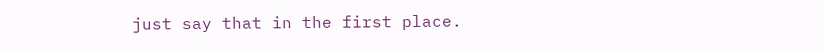just say that in the first place.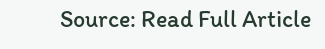Source: Read Full Article